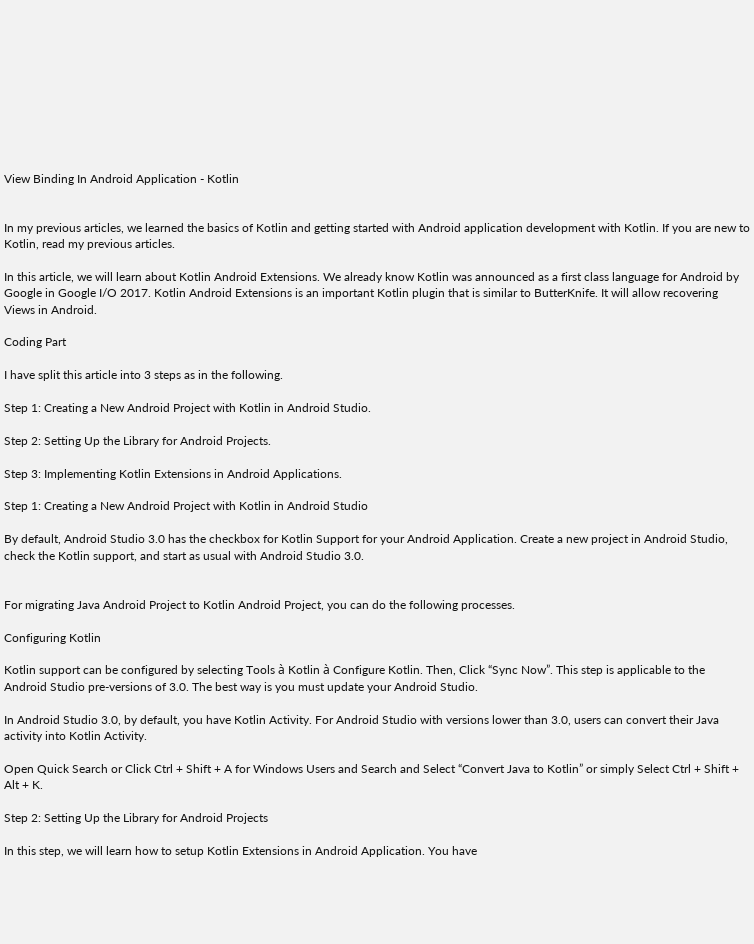View Binding In Android Application - Kotlin


In my previous articles, we learned the basics of Kotlin and getting started with Android application development with Kotlin. If you are new to Kotlin, read my previous articles.

In this article, we will learn about Kotlin Android Extensions. We already know Kotlin was announced as a first class language for Android by Google in Google I/O 2017. Kotlin Android Extensions is an important Kotlin plugin that is similar to ButterKnife. It will allow recovering Views in Android.

Coding Part

I have split this article into 3 steps as in the following.

Step 1: Creating a New Android Project with Kotlin in Android Studio.

Step 2: Setting Up the Library for Android Projects.

Step 3: Implementing Kotlin Extensions in Android Applications.

Step 1: Creating a New Android Project with Kotlin in Android Studio

By default, Android Studio 3.0 has the checkbox for Kotlin Support for your Android Application. Create a new project in Android Studio, check the Kotlin support, and start as usual with Android Studio 3.0.


For migrating Java Android Project to Kotlin Android Project, you can do the following processes.

Configuring Kotlin

Kotlin support can be configured by selecting Tools à Kotlin à Configure Kotlin. Then, Click “Sync Now”. This step is applicable to the Android Studio pre-versions of 3.0. The best way is you must update your Android Studio.

In Android Studio 3.0, by default, you have Kotlin Activity. For Android Studio with versions lower than 3.0, users can convert their Java activity into Kotlin Activity.

Open Quick Search or Click Ctrl + Shift + A for Windows Users and Search and Select “Convert Java to Kotlin” or simply Select Ctrl + Shift + Alt + K.

Step 2: Setting Up the Library for Android Projects

In this step, we will learn how to setup Kotlin Extensions in Android Application. You have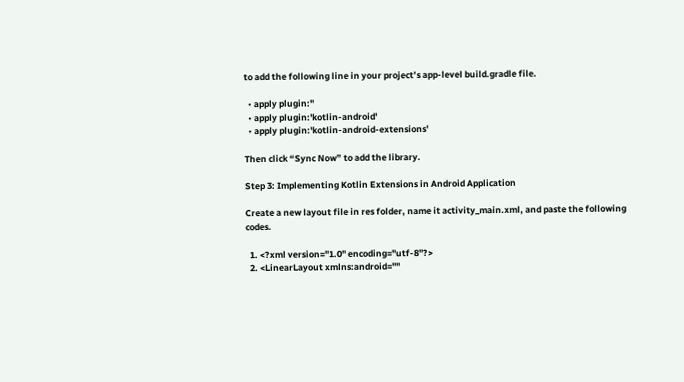to add the following line in your project’s app-level build.gradle file.

  • apply plugin:''
  • apply plugin:'kotlin-android'
  • apply plugin:'kotlin-android-extensions'

Then click “Sync Now” to add the library.

Step 3: Implementing Kotlin Extensions in Android Application

Create a new layout file in res folder, name it activity_main.xml, and paste the following codes.

  1. <?xml version="1.0" encoding="utf-8"?>
  2. <LinearLayout xmlns:android=""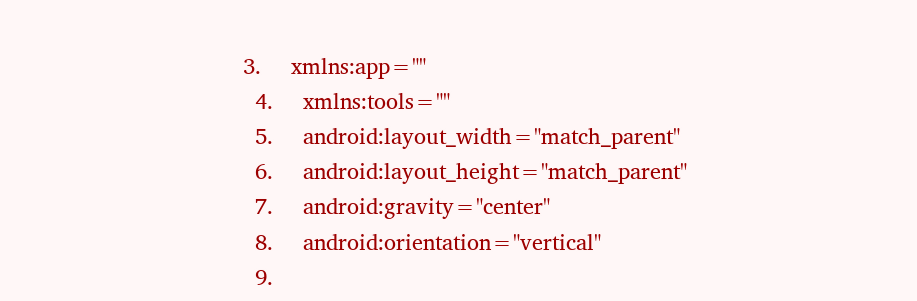3.     xmlns:app=""
  4.     xmlns:tools=""
  5.     android:layout_width="match_parent"
  6.     android:layout_height="match_parent"
  7.     android:gravity="center"
  8.     android:orientation="vertical"
  9.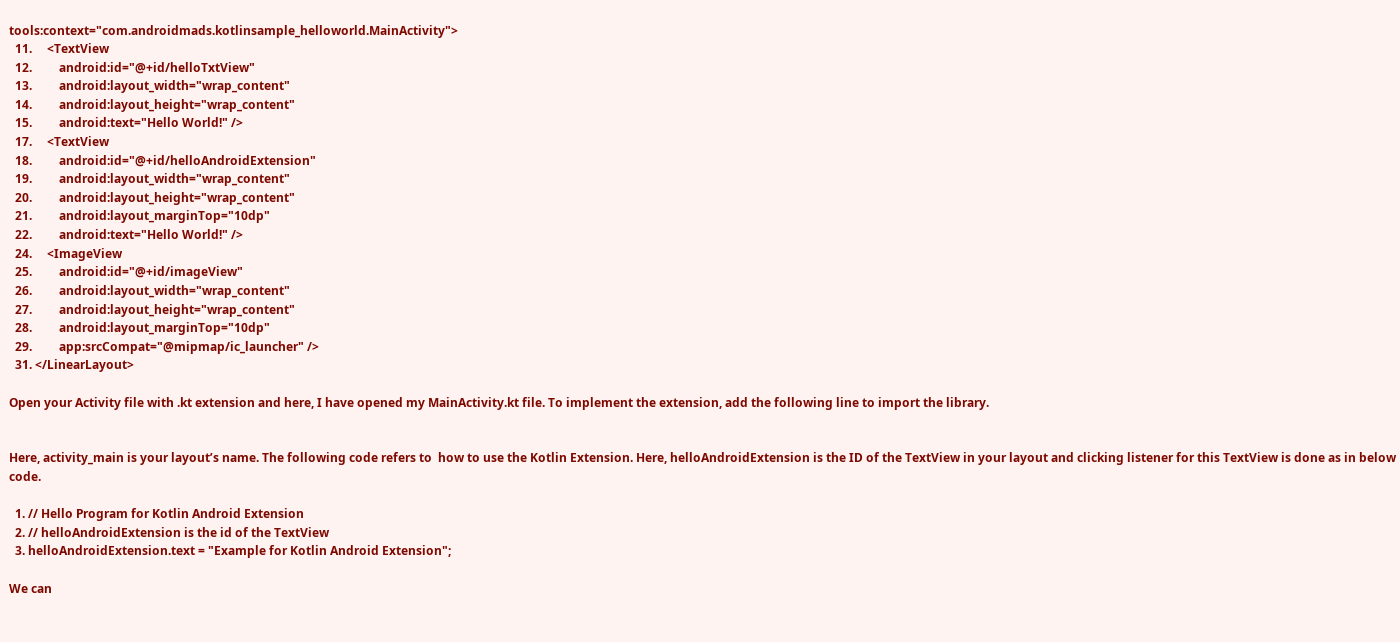tools:context="com.androidmads.kotlinsample_helloworld.MainActivity">
  11.     <TextView
  12.         android:id="@+id/helloTxtView"
  13.         android:layout_width="wrap_content"
  14.         android:layout_height="wrap_content"
  15.         android:text="Hello World!" />
  17.     <TextView
  18.         android:id="@+id/helloAndroidExtension"
  19.         android:layout_width="wrap_content"
  20.         android:layout_height="wrap_content"
  21.         android:layout_marginTop="10dp"
  22.         android:text="Hello World!" />
  24.     <ImageView
  25.         android:id="@+id/imageView"
  26.         android:layout_width="wrap_content"
  27.         android:layout_height="wrap_content"
  28.         android:layout_marginTop="10dp"
  29.         app:srcCompat="@mipmap/ic_launcher" />
  31. </LinearLayout>

Open your Activity file with .kt extension and here, I have opened my MainActivity.kt file. To implement the extension, add the following line to import the library.


Here, activity_main is your layout’s name. The following code refers to  how to use the Kotlin Extension. Here, helloAndroidExtension is the ID of the TextView in your layout and clicking listener for this TextView is done as in below code.

  1. // Hello Program for Kotlin Android Extension
  2. // helloAndroidExtension is the id of the TextView
  3. helloAndroidExtension.text = "Example for Kotlin Android Extension";

We can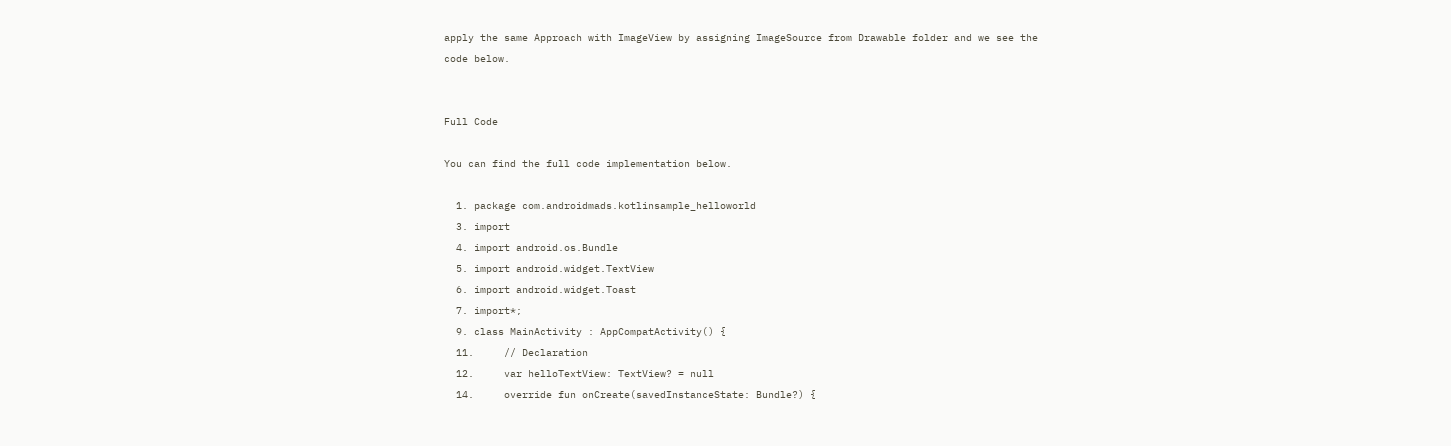apply the same Approach with ImageView by assigning ImageSource from Drawable folder and we see the code below.


Full Code

You can find the full code implementation below.

  1. package com.androidmads.kotlinsample_helloworld
  3. import
  4. import android.os.Bundle
  5. import android.widget.TextView
  6. import android.widget.Toast
  7. import*;
  9. class MainActivity : AppCompatActivity() {
  11.     // Declaration
  12.     var helloTextView: TextView? = null
  14.     override fun onCreate(savedInstanceState: Bundle?) {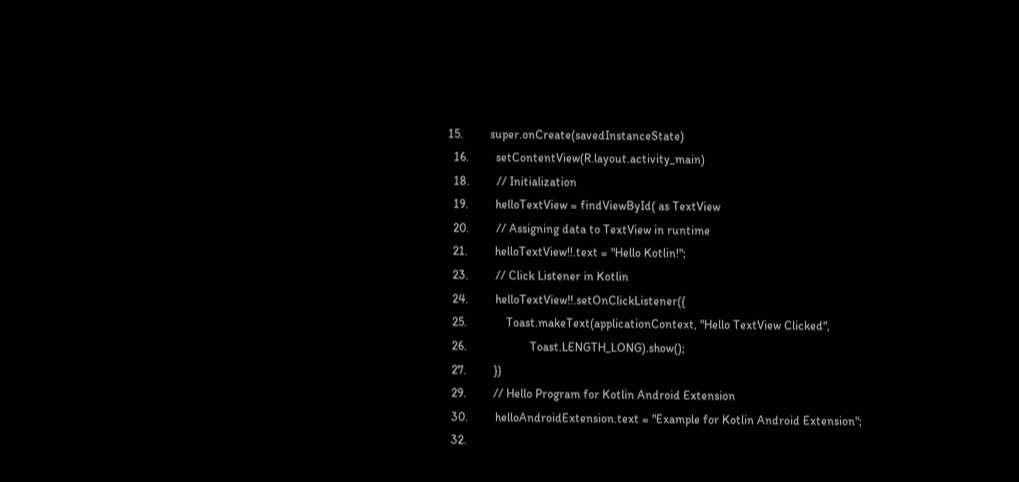15.         super.onCreate(savedInstanceState)
  16.         setContentView(R.layout.activity_main)
  18.         // Initialization
  19.         helloTextView = findViewById( as TextView
  20.         // Assigning data to TextView in runtime
  21.         helloTextView!!.text = "Hello Kotlin!";
  23.         // Click Listener in Kotlin
  24.         helloTextView!!.setOnClickListener({
  25.             Toast.makeText(applicationContext, "Hello TextView Clicked",
  26.                     Toast.LENGTH_LONG).show();
  27.         })
  29.         // Hello Program for Kotlin Android Extension
  30.         helloAndroidExtension.text = "Example for Kotlin Android Extension";
  32.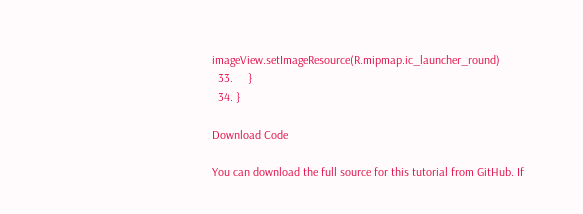imageView.setImageResource(R.mipmap.ic_launcher_round)
  33.     }
  34. }

Download Code

You can download the full source for this tutorial from GitHub. If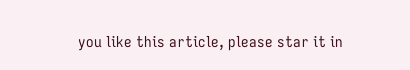you like this article, please star it in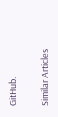GitHub.

Similar Articles